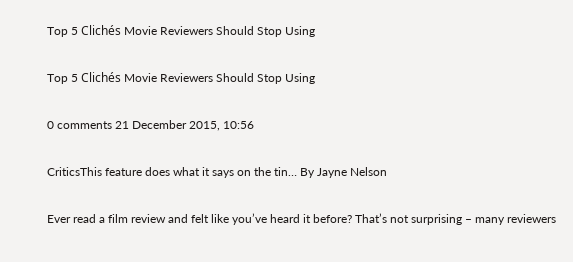Top 5 Clichés Movie Reviewers Should Stop Using

Top 5 Clichés Movie Reviewers Should Stop Using

0 comments 21 December 2015, 10:56

CriticsThis feature does what it says on the tin… By Jayne Nelson

Ever read a film review and felt like you’ve heard it before? That’s not surprising – many reviewers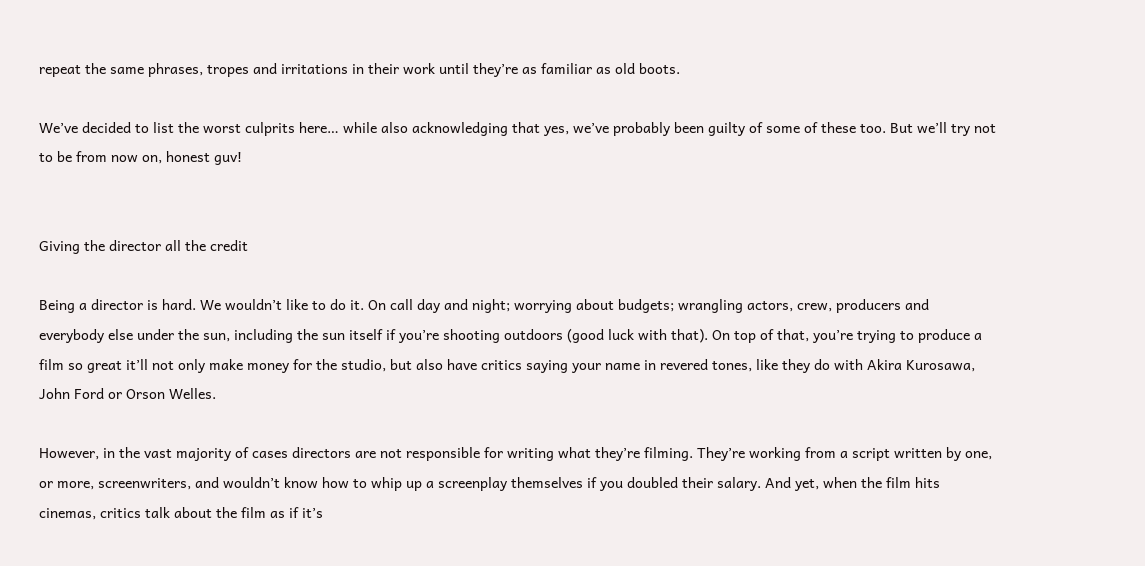repeat the same phrases, tropes and irritations in their work until they’re as familiar as old boots.

We’ve decided to list the worst culprits here… while also acknowledging that yes, we’ve probably been guilty of some of these too. But we’ll try not to be from now on, honest guv!


Giving the director all the credit

Being a director is hard. We wouldn’t like to do it. On call day and night; worrying about budgets; wrangling actors, crew, producers and everybody else under the sun, including the sun itself if you’re shooting outdoors (good luck with that). On top of that, you’re trying to produce a film so great it’ll not only make money for the studio, but also have critics saying your name in revered tones, like they do with Akira Kurosawa, John Ford or Orson Welles.

However, in the vast majority of cases directors are not responsible for writing what they’re filming. They’re working from a script written by one, or more, screenwriters, and wouldn’t know how to whip up a screenplay themselves if you doubled their salary. And yet, when the film hits cinemas, critics talk about the film as if it’s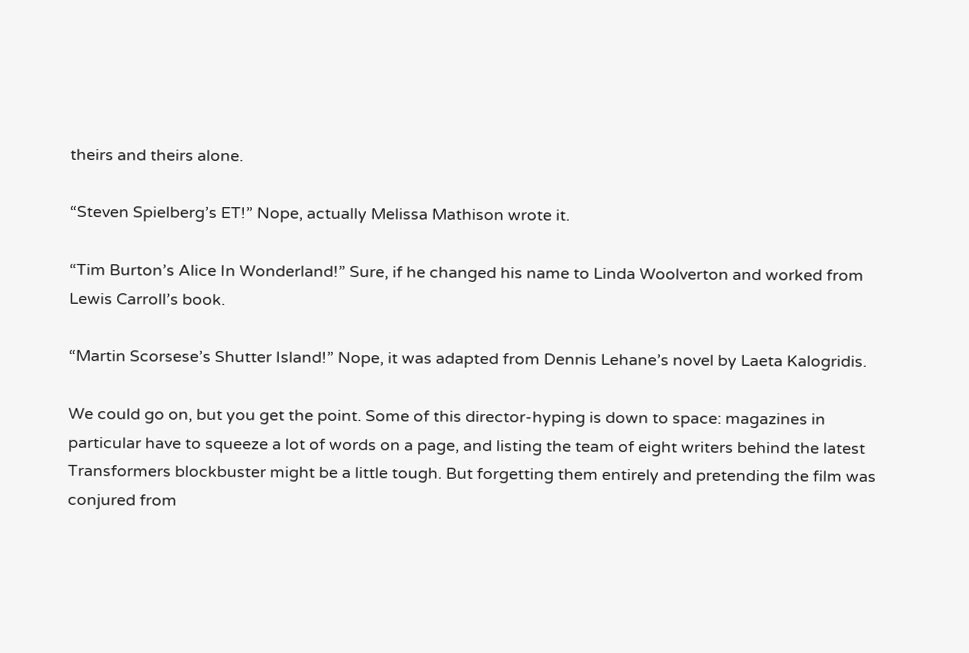theirs and theirs alone.

“Steven Spielberg’s ET!” Nope, actually Melissa Mathison wrote it.

“Tim Burton’s Alice In Wonderland!” Sure, if he changed his name to Linda Woolverton and worked from Lewis Carroll’s book.

“Martin Scorsese’s Shutter Island!” Nope, it was adapted from Dennis Lehane’s novel by Laeta Kalogridis.

We could go on, but you get the point. Some of this director-hyping is down to space: magazines in particular have to squeeze a lot of words on a page, and listing the team of eight writers behind the latest Transformers blockbuster might be a little tough. But forgetting them entirely and pretending the film was conjured from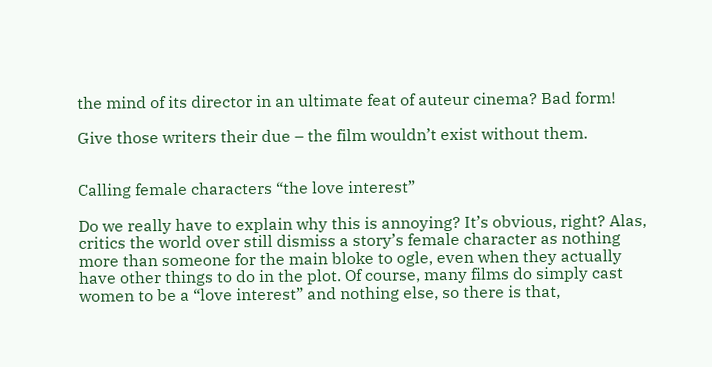the mind of its director in an ultimate feat of auteur cinema? Bad form!

Give those writers their due – the film wouldn’t exist without them.


Calling female characters “the love interest”

Do we really have to explain why this is annoying? It’s obvious, right? Alas, critics the world over still dismiss a story’s female character as nothing more than someone for the main bloke to ogle, even when they actually have other things to do in the plot. Of course, many films do simply cast women to be a “love interest” and nothing else, so there is that,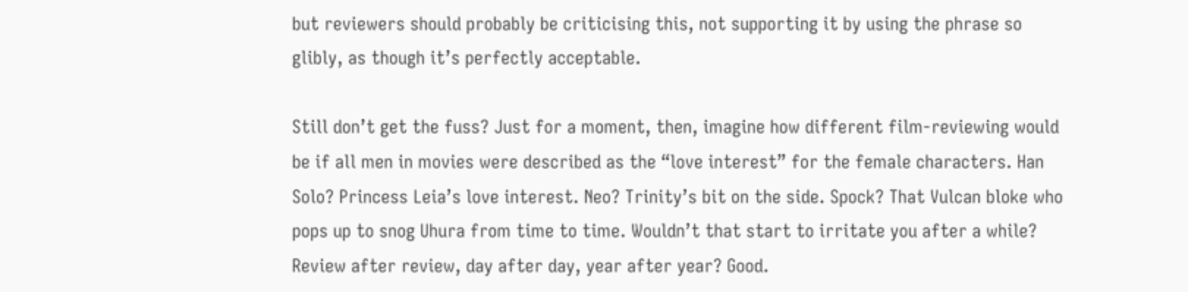but reviewers should probably be criticising this, not supporting it by using the phrase so glibly, as though it’s perfectly acceptable.

Still don’t get the fuss? Just for a moment, then, imagine how different film-reviewing would be if all men in movies were described as the “love interest” for the female characters. Han Solo? Princess Leia’s love interest. Neo? Trinity’s bit on the side. Spock? That Vulcan bloke who pops up to snog Uhura from time to time. Wouldn’t that start to irritate you after a while? Review after review, day after day, year after year? Good.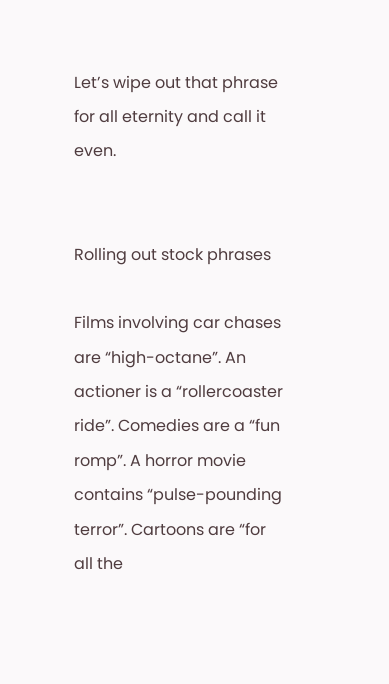Let’s wipe out that phrase for all eternity and call it even.


Rolling out stock phrases

Films involving car chases are “high-octane”. An actioner is a “rollercoaster ride”. Comedies are a “fun romp”. A horror movie contains “pulse-pounding terror”. Cartoons are “for all the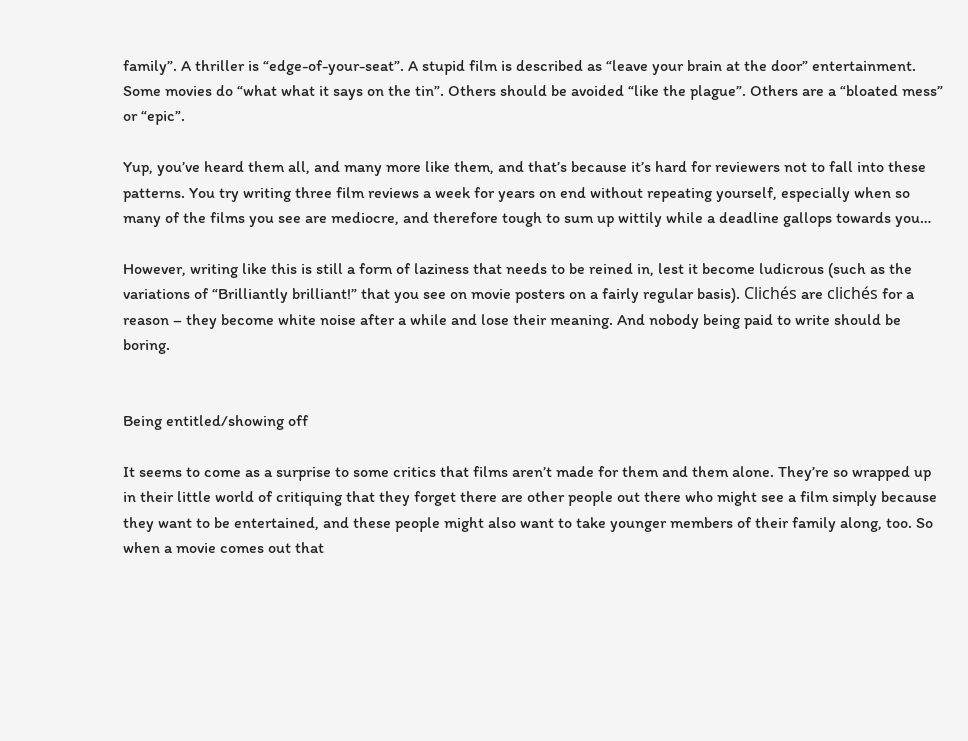family”. A thriller is “edge-of-your-seat”. A stupid film is described as “leave your brain at the door” entertainment. Some movies do “what what it says on the tin”. Others should be avoided “like the plague”. Others are a “bloated mess” or “epic”.

Yup, you’ve heard them all, and many more like them, and that’s because it’s hard for reviewers not to fall into these patterns. You try writing three film reviews a week for years on end without repeating yourself, especially when so many of the films you see are mediocre, and therefore tough to sum up wittily while a deadline gallops towards you…

However, writing like this is still a form of laziness that needs to be reined in, lest it become ludicrous (such as the variations of “Brilliantly brilliant!” that you see on movie posters on a fairly regular basis). Clichés are clichés for a reason – they become white noise after a while and lose their meaning. And nobody being paid to write should be boring.


Being entitled/showing off

It seems to come as a surprise to some critics that films aren’t made for them and them alone. They’re so wrapped up in their little world of critiquing that they forget there are other people out there who might see a film simply because they want to be entertained, and these people might also want to take younger members of their family along, too. So when a movie comes out that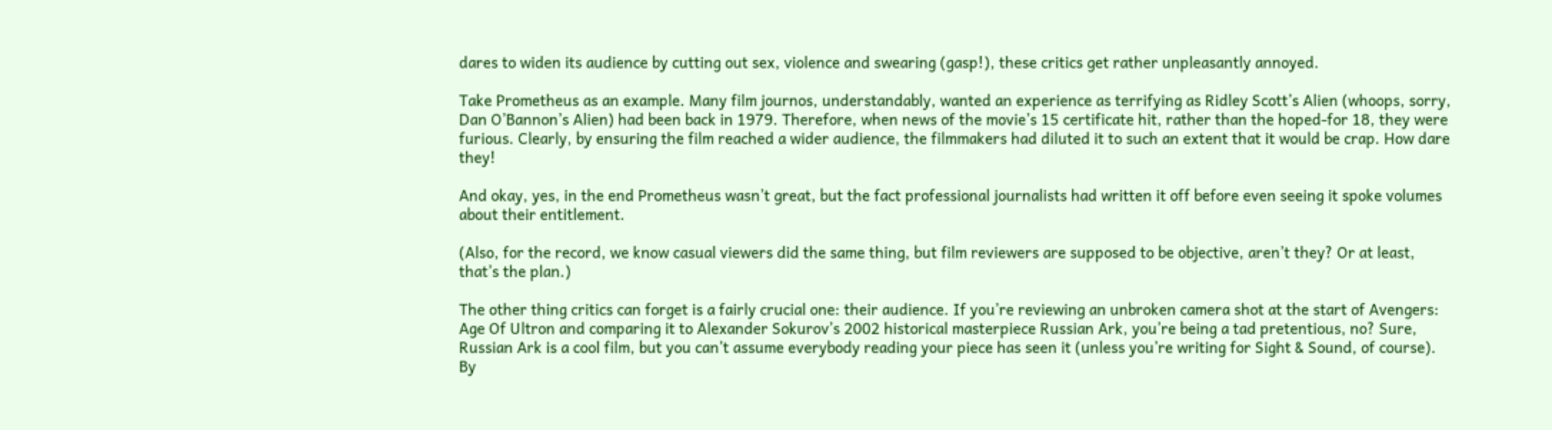dares to widen its audience by cutting out sex, violence and swearing (gasp!), these critics get rather unpleasantly annoyed.

Take Prometheus as an example. Many film journos, understandably, wanted an experience as terrifying as Ridley Scott’s Alien (whoops, sorry, Dan O’Bannon’s Alien) had been back in 1979. Therefore, when news of the movie’s 15 certificate hit, rather than the hoped-for 18, they were furious. Clearly, by ensuring the film reached a wider audience, the filmmakers had diluted it to such an extent that it would be crap. How dare they!

And okay, yes, in the end Prometheus wasn’t great, but the fact professional journalists had written it off before even seeing it spoke volumes about their entitlement.

(Also, for the record, we know casual viewers did the same thing, but film reviewers are supposed to be objective, aren’t they? Or at least, that’s the plan.)

The other thing critics can forget is a fairly crucial one: their audience. If you’re reviewing an unbroken camera shot at the start of Avengers: Age Of Ultron and comparing it to Alexander Sokurov’s 2002 historical masterpiece Russian Ark, you’re being a tad pretentious, no? Sure, Russian Ark is a cool film, but you can’t assume everybody reading your piece has seen it (unless you’re writing for Sight & Sound, of course). By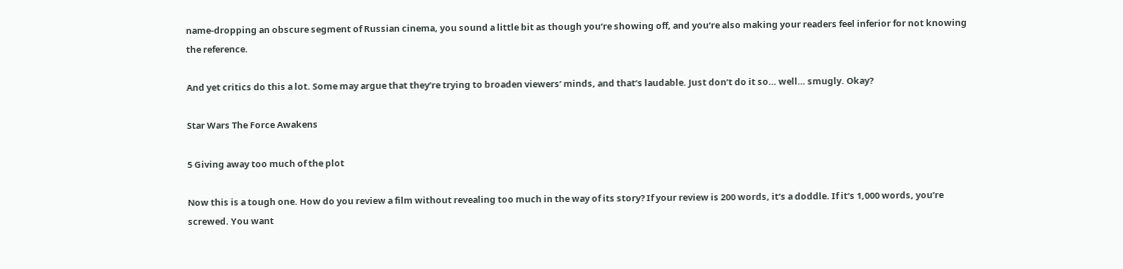name-dropping an obscure segment of Russian cinema, you sound a little bit as though you’re showing off, and you’re also making your readers feel inferior for not knowing the reference.

And yet critics do this a lot. Some may argue that they’re trying to broaden viewers’ minds, and that’s laudable. Just don’t do it so… well… smugly. Okay?

Star Wars The Force Awakens

5 Giving away too much of the plot

Now this is a tough one. How do you review a film without revealing too much in the way of its story? If your review is 200 words, it’s a doddle. If it’s 1,000 words, you’re screwed. You want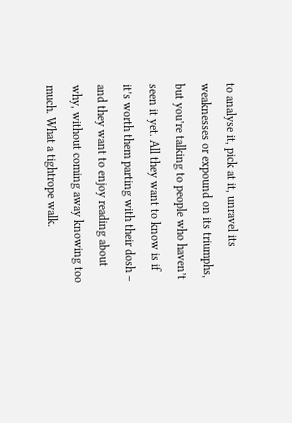to analyse it, pick at it, unravel its weaknesses or expound on its triumphs, but you’re talking to people who haven’t seen it yet. All they want to know is if it’s worth them parting with their dosh – and they want to enjoy reading about why, without coming away knowing too much. What a tightrope walk.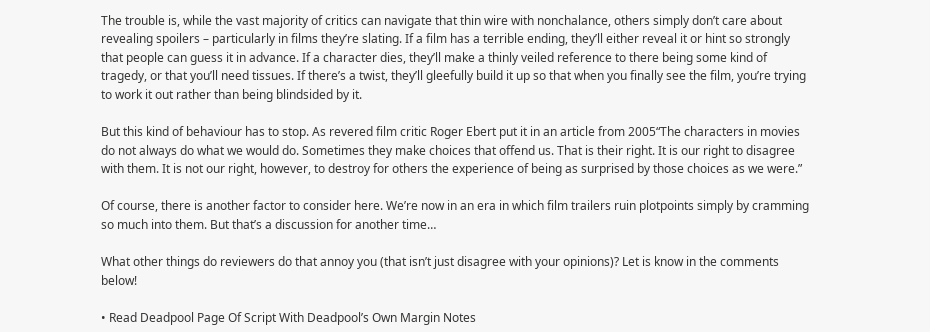The trouble is, while the vast majority of critics can navigate that thin wire with nonchalance, others simply don’t care about revealing spoilers – particularly in films they’re slating. If a film has a terrible ending, they’ll either reveal it or hint so strongly that people can guess it in advance. If a character dies, they’ll make a thinly veiled reference to there being some kind of tragedy, or that you’ll need tissues. If there’s a twist, they’ll gleefully build it up so that when you finally see the film, you’re trying to work it out rather than being blindsided by it.

But this kind of behaviour has to stop. As revered film critic Roger Ebert put it in an article from 2005“The characters in movies do not always do what we would do. Sometimes they make choices that offend us. That is their right. It is our right to disagree with them. It is not our right, however, to destroy for others the experience of being as surprised by those choices as we were.”

Of course, there is another factor to consider here. We’re now in an era in which film trailers ruin plotpoints simply by cramming so much into them. But that’s a discussion for another time…

What other things do reviewers do that annoy you (that isn’t just disagree with your opinions)? Let is know in the comments below!

• Read Deadpool Page Of Script With Deadpool’s Own Margin Notes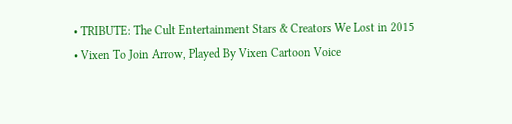• TRIBUTE: The Cult Entertainment Stars & Creators We Lost in 2015
• Vixen To Join Arrow, Played By Vixen Cartoon Voice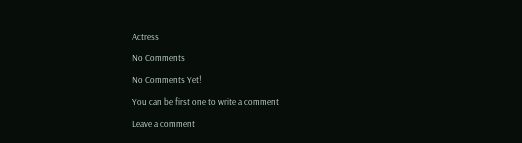Actress

No Comments

No Comments Yet!

You can be first one to write a comment

Leave a comment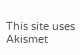This site uses Akismet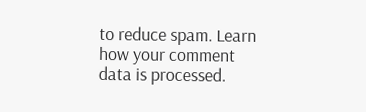to reduce spam. Learn how your comment data is processed.